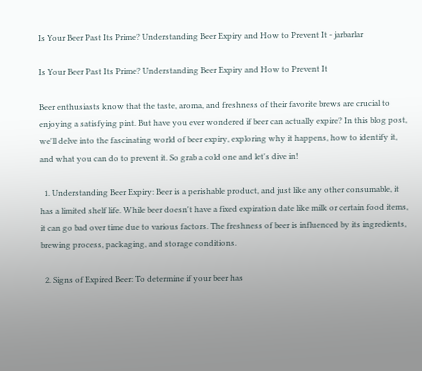Is Your Beer Past Its Prime? Understanding Beer Expiry and How to Prevent It - jarbarlar

Is Your Beer Past Its Prime? Understanding Beer Expiry and How to Prevent It

Beer enthusiasts know that the taste, aroma, and freshness of their favorite brews are crucial to enjoying a satisfying pint. But have you ever wondered if beer can actually expire? In this blog post, we'll delve into the fascinating world of beer expiry, exploring why it happens, how to identify it, and what you can do to prevent it. So grab a cold one and let's dive in!

  1. Understanding Beer Expiry: Beer is a perishable product, and just like any other consumable, it has a limited shelf life. While beer doesn't have a fixed expiration date like milk or certain food items, it can go bad over time due to various factors. The freshness of beer is influenced by its ingredients, brewing process, packaging, and storage conditions.

  2. Signs of Expired Beer: To determine if your beer has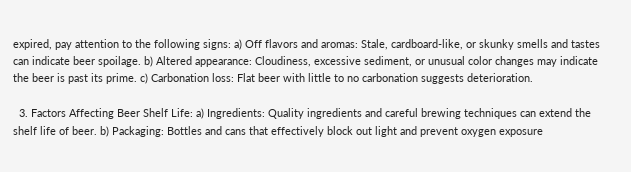expired, pay attention to the following signs: a) Off flavors and aromas: Stale, cardboard-like, or skunky smells and tastes can indicate beer spoilage. b) Altered appearance: Cloudiness, excessive sediment, or unusual color changes may indicate the beer is past its prime. c) Carbonation loss: Flat beer with little to no carbonation suggests deterioration.

  3. Factors Affecting Beer Shelf Life: a) Ingredients: Quality ingredients and careful brewing techniques can extend the shelf life of beer. b) Packaging: Bottles and cans that effectively block out light and prevent oxygen exposure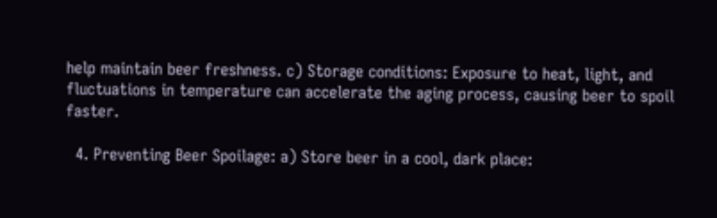help maintain beer freshness. c) Storage conditions: Exposure to heat, light, and fluctuations in temperature can accelerate the aging process, causing beer to spoil faster.

  4. Preventing Beer Spoilage: a) Store beer in a cool, dark place: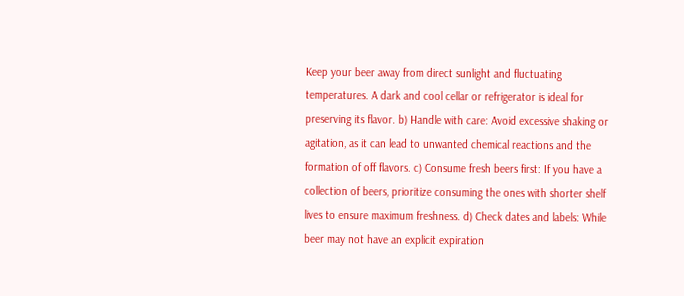Keep your beer away from direct sunlight and fluctuating temperatures. A dark and cool cellar or refrigerator is ideal for preserving its flavor. b) Handle with care: Avoid excessive shaking or agitation, as it can lead to unwanted chemical reactions and the formation of off flavors. c) Consume fresh beers first: If you have a collection of beers, prioritize consuming the ones with shorter shelf lives to ensure maximum freshness. d) Check dates and labels: While beer may not have an explicit expiration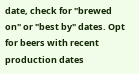date, check for "brewed on" or "best by" dates. Opt for beers with recent production dates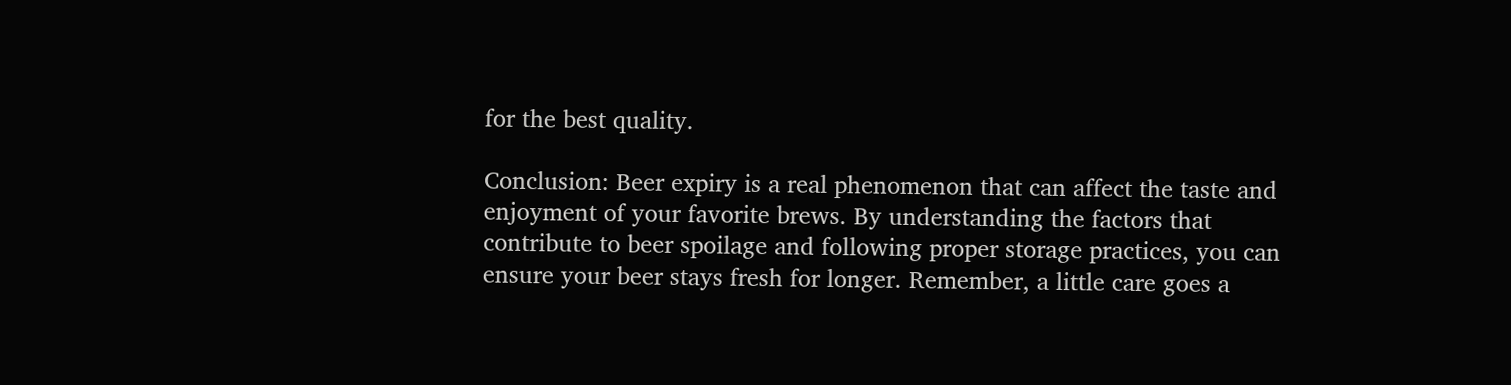for the best quality.

Conclusion: Beer expiry is a real phenomenon that can affect the taste and enjoyment of your favorite brews. By understanding the factors that contribute to beer spoilage and following proper storage practices, you can ensure your beer stays fresh for longer. Remember, a little care goes a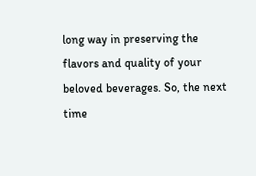long way in preserving the flavors and quality of your beloved beverages. So, the next time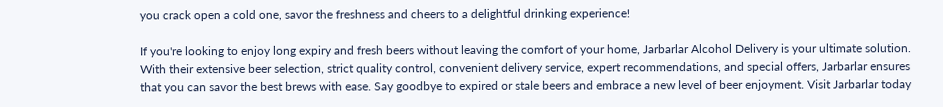you crack open a cold one, savor the freshness and cheers to a delightful drinking experience!

If you're looking to enjoy long expiry and fresh beers without leaving the comfort of your home, Jarbarlar Alcohol Delivery is your ultimate solution. With their extensive beer selection, strict quality control, convenient delivery service, expert recommendations, and special offers, Jarbarlar ensures that you can savor the best brews with ease. Say goodbye to expired or stale beers and embrace a new level of beer enjoyment. Visit Jarbarlar today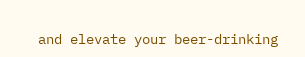and elevate your beer-drinking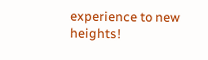experience to new heights!